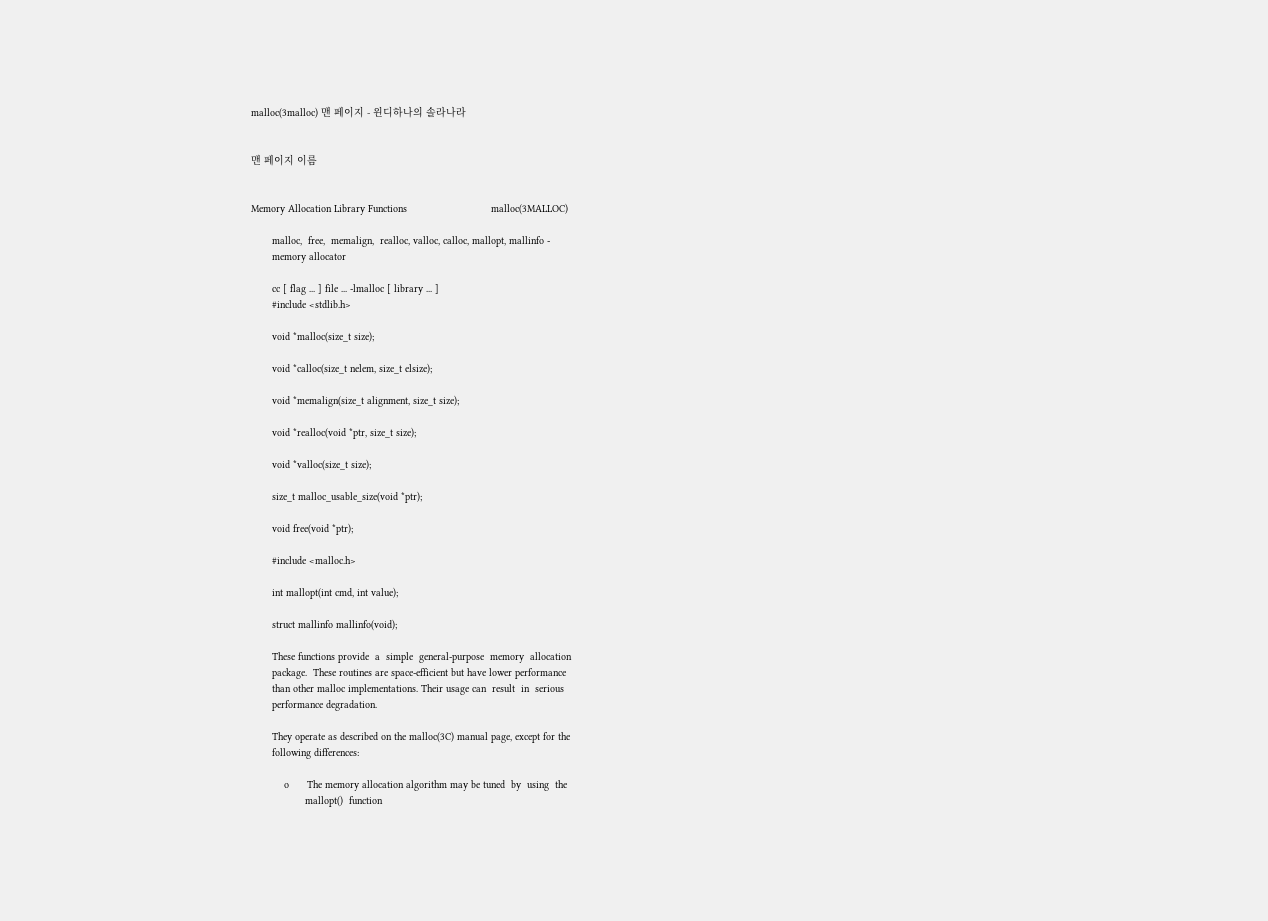malloc(3malloc) 맨 페이지 - 윈디하나의 솔라나라


맨 페이지 이름


Memory Allocation Library Functions                            malloc(3MALLOC)

       malloc,  free,  memalign,  realloc, valloc, calloc, mallopt, mallinfo -
       memory allocator

       cc [ flag ... ] file ... -lmalloc [ library ... ]
       #include <stdlib.h>

       void *malloc(size_t size);

       void *calloc(size_t nelem, size_t elsize);

       void *memalign(size_t alignment, size_t size);

       void *realloc(void *ptr, size_t size);

       void *valloc(size_t size);

       size_t malloc_usable_size(void *ptr);

       void free(void *ptr);

       #include <malloc.h>

       int mallopt(int cmd, int value);

       struct mallinfo mallinfo(void);

       These functions provide  a  simple  general-purpose  memory  allocation
       package.  These routines are space-efficient but have lower performance
       than other malloc implementations. Their usage can  result  in  serious
       performance degradation.

       They operate as described on the malloc(3C) manual page, except for the
       following differences:

           o      The memory allocation algorithm may be tuned  by  using  the
                  mallopt()  function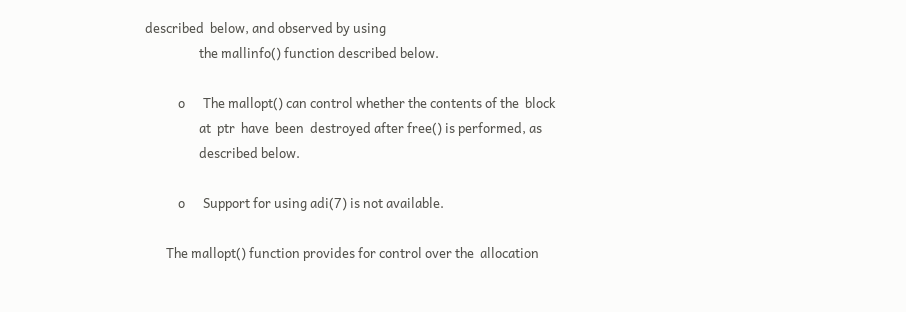described  below, and observed by using
                  the mallinfo() function described below.

           o      The mallopt() can control whether the contents of the  block
                  at  ptr  have  been  destroyed after free() is performed, as
                  described below.

           o      Support for using adi(7) is not available.

       The mallopt() function provides for control over the  allocation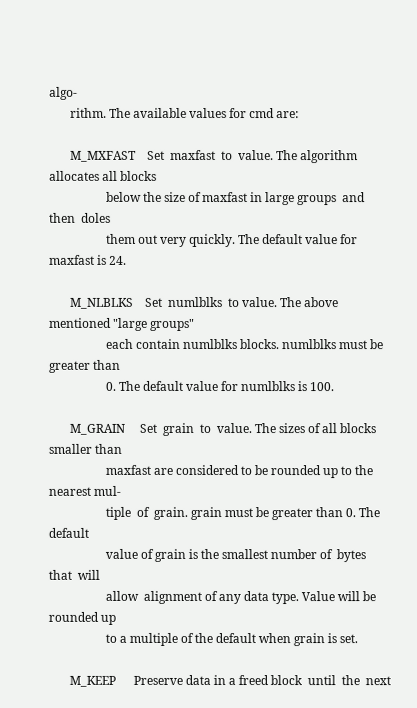algo‐
       rithm. The available values for cmd are:

       M_MXFAST    Set  maxfast  to  value. The algorithm allocates all blocks
                   below the size of maxfast in large groups  and  then  doles
                   them out very quickly. The default value for maxfast is 24.

       M_NLBLKS    Set  numlblks  to value. The above mentioned "large groups"
                   each contain numlblks blocks. numlblks must be greater than
                   0. The default value for numlblks is 100.

       M_GRAIN     Set  grain  to  value. The sizes of all blocks smaller than
                   maxfast are considered to be rounded up to the nearest mul‐
                   tiple  of  grain. grain must be greater than 0. The default
                   value of grain is the smallest number of  bytes  that  will
                   allow  alignment of any data type. Value will be rounded up
                   to a multiple of the default when grain is set.

       M_KEEP      Preserve data in a freed block  until  the  next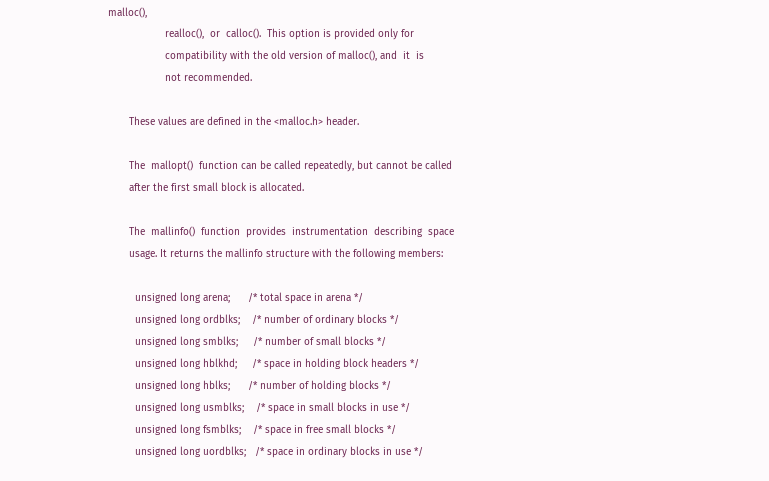malloc(),
                   realloc(),  or  calloc().  This option is provided only for
                   compatibility with the old version of malloc(), and  it  is
                   not recommended.

       These values are defined in the <malloc.h> header.

       The  mallopt()  function can be called repeatedly, but cannot be called
       after the first small block is allocated.

       The  mallinfo()  function  provides  instrumentation  describing  space
       usage. It returns the mallinfo structure with the following members:

         unsigned long arena;      /* total space in arena */
         unsigned long ordblks;    /* number of ordinary blocks */
         unsigned long smblks;     /* number of small blocks */
         unsigned long hblkhd;     /* space in holding block headers */
         unsigned long hblks;      /* number of holding blocks */
         unsigned long usmblks;    /* space in small blocks in use */
         unsigned long fsmblks;    /* space in free small blocks */
         unsigned long uordblks;   /* space in ordinary blocks in use */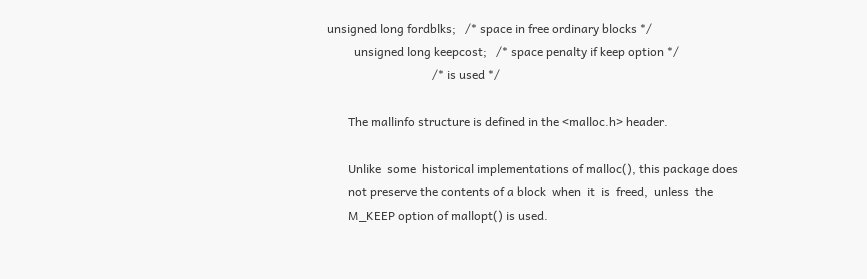unsigned long fordblks;   /* space in free ordinary blocks */
         unsigned long keepcost;   /* space penalty if keep option */
                                   /* is used */

       The mallinfo structure is defined in the <malloc.h> header.

       Unlike  some  historical implementations of malloc(), this package does
       not preserve the contents of a block  when  it  is  freed,  unless  the
       M_KEEP option of mallopt() is used.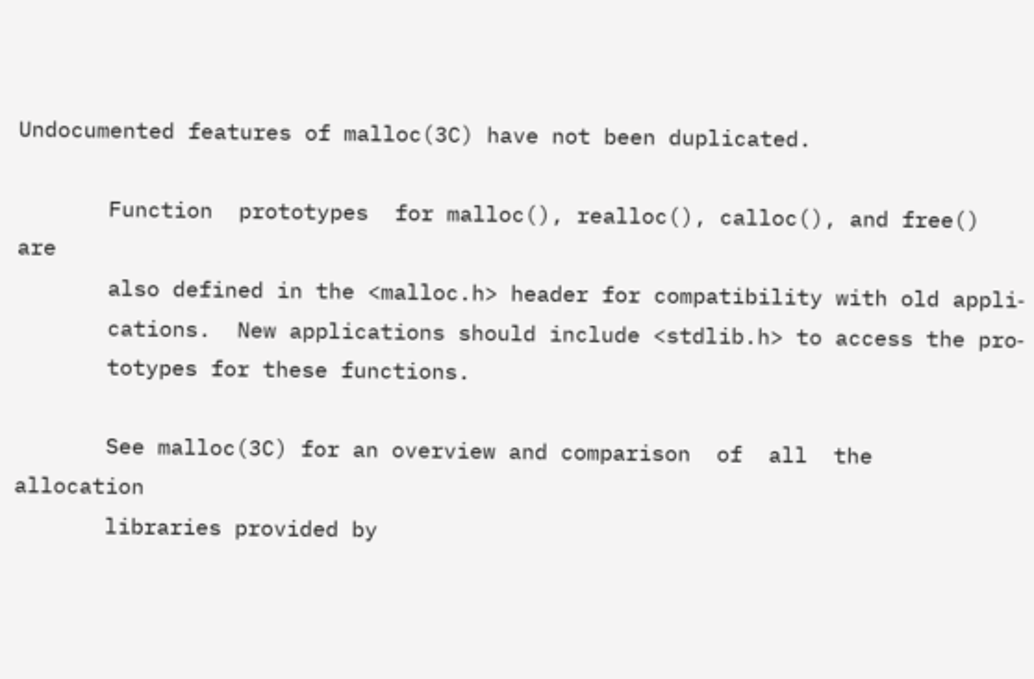Undocumented features of malloc(3C) have not been duplicated.

       Function  prototypes  for malloc(), realloc(), calloc(), and free() are
       also defined in the <malloc.h> header for compatibility with old appli‐
       cations.  New applications should include <stdlib.h> to access the pro‐
       totypes for these functions.

       See malloc(3C) for an overview and comparison  of  all  the  allocation
       libraries provided by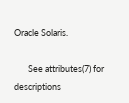Oracle Solaris.

       See attributes(7) for descriptions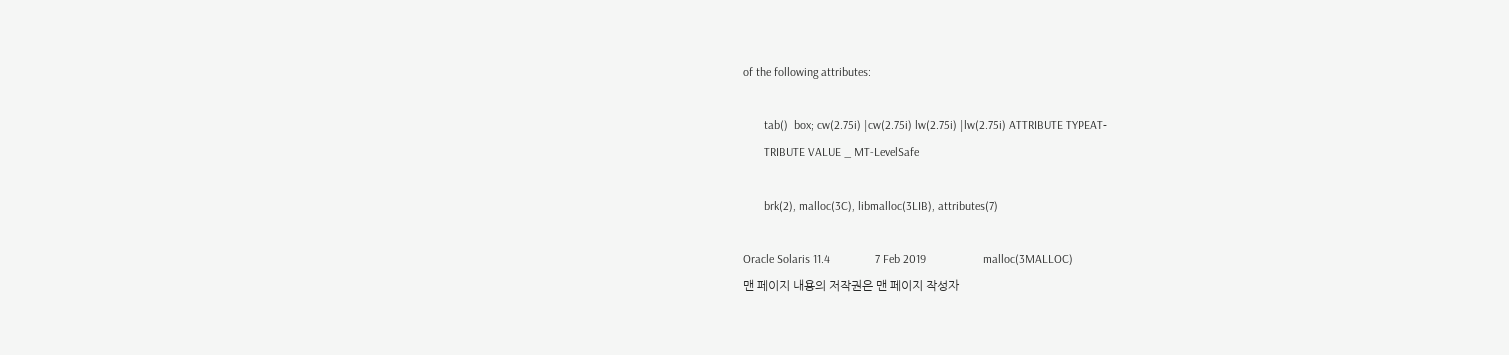of the following attributes:

       tab()  box; cw(2.75i) |cw(2.75i) lw(2.75i) |lw(2.75i) ATTRIBUTE TYPEAT‐
       TRIBUTE VALUE _ MT-LevelSafe

       brk(2), malloc(3C), libmalloc(3LIB), attributes(7)

Oracle Solaris 11.4               7 Feb 2019                   malloc(3MALLOC)
맨 페이지 내용의 저작권은 맨 페이지 작성자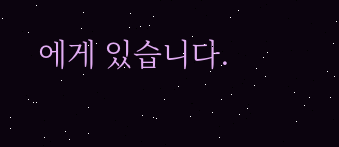에게 있습니다.